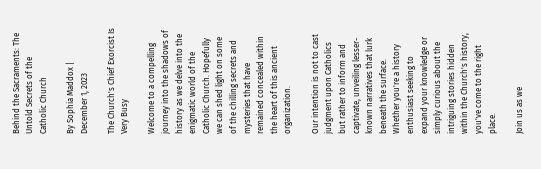Behind the Sacraments: The Untold Secrets of the Catholic Church

By Sophia Maddox | December 1, 2023

The Church's Chief Exorcist Is Very Busy

Welcome to a compelling journey into the shadows of history as we delve into the enigmatic world of the Catholic Church. Hopefully we can shed light on some of the chilling secrets and mysteries that have remained concealed within the heart of this ancient organization.

Our intention is not to cast judgment upon Catholics but rather to inform and captivate, unveiling lesser-known narratives that lurk beneath the surface. Whether you're a history enthusiast seeking to expand your knowledge or simply curious about the intriguing stories hidden within the Church's history, you've come to the right place.

Join us as we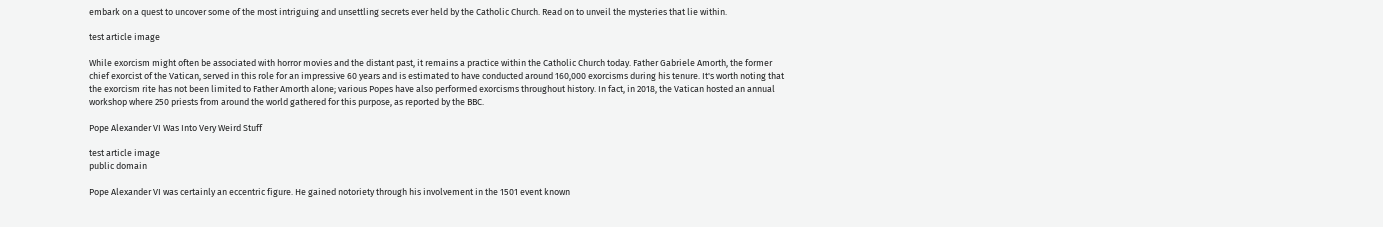embark on a quest to uncover some of the most intriguing and unsettling secrets ever held by the Catholic Church. Read on to unveil the mysteries that lie within.

test article image

While exorcism might often be associated with horror movies and the distant past, it remains a practice within the Catholic Church today. Father Gabriele Amorth, the former chief exorcist of the Vatican, served in this role for an impressive 60 years and is estimated to have conducted around 160,000 exorcisms during his tenure. It's worth noting that the exorcism rite has not been limited to Father Amorth alone; various Popes have also performed exorcisms throughout history. In fact, in 2018, the Vatican hosted an annual workshop where 250 priests from around the world gathered for this purpose, as reported by the BBC.

Pope Alexander VI Was Into Very Weird Stuff

test article image
public domain

Pope Alexander VI was certainly an eccentric figure. He gained notoriety through his involvement in the 1501 event known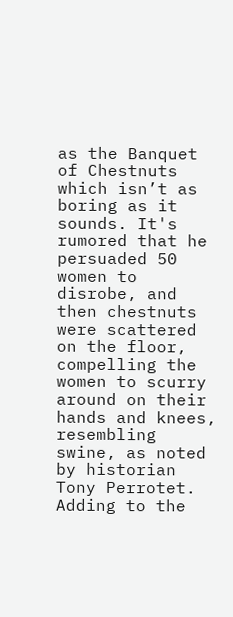as the Banquet of Chestnuts which isn’t as boring as it sounds. It's rumored that he persuaded 50 women to disrobe, and then chestnuts were scattered on the floor, compelling the women to scurry around on their hands and knees, resembling swine, as noted by historian Tony Perrotet. Adding to the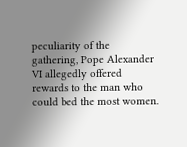peculiarity of the gathering, Pope Alexander VI allegedly offered rewards to the man who could bed the most women.